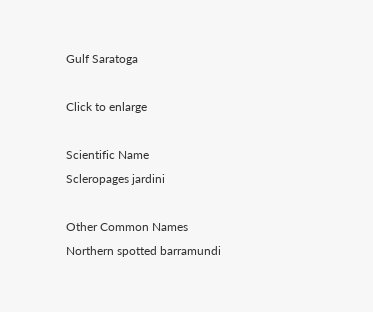Gulf Saratoga

Click to enlarge

Scientific Name
Scleropages jardini

Other Common Names
Northern spotted barramundi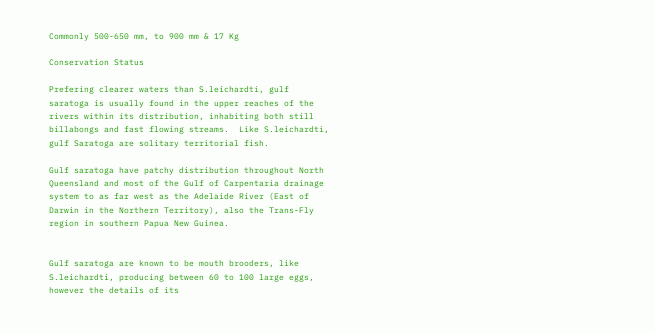Commonly 500-650 mm, to 900 mm & 17 Kg

Conservation Status

Prefering clearer waters than S.leichardti, gulf saratoga is usually found in the upper reaches of the rivers within its distribution, inhabiting both still billabongs and fast flowing streams.  Like S.leichardti, gulf Saratoga are solitary territorial fish.

Gulf saratoga have patchy distribution throughout North Queensland and most of the Gulf of Carpentaria drainage system to as far west as the Adelaide River (East of Darwin in the Northern Territory), also the Trans-Fly region in southern Papua New Guinea.


Gulf saratoga are known to be mouth brooders, like S.leichardti, producing between 60 to 100 large eggs, however the details of its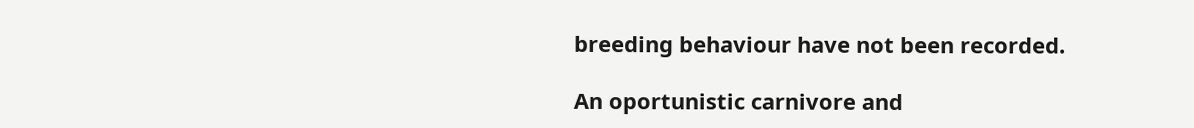breeding behaviour have not been recorded.

An oportunistic carnivore and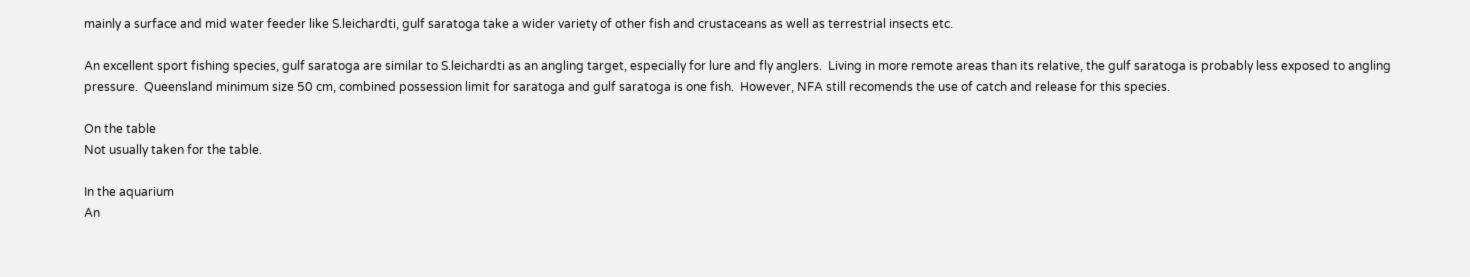mainly a surface and mid water feeder like S.leichardti, gulf saratoga take a wider variety of other fish and crustaceans as well as terrestrial insects etc.

An excellent sport fishing species, gulf saratoga are similar to S.leichardti as an angling target, especially for lure and fly anglers.  Living in more remote areas than its relative, the gulf saratoga is probably less exposed to angling pressure.  Queensland minimum size 50 cm, combined possession limit for saratoga and gulf saratoga is one fish.  However, NFA still recomends the use of catch and release for this species.

On the table
Not usually taken for the table.

In the aquarium
An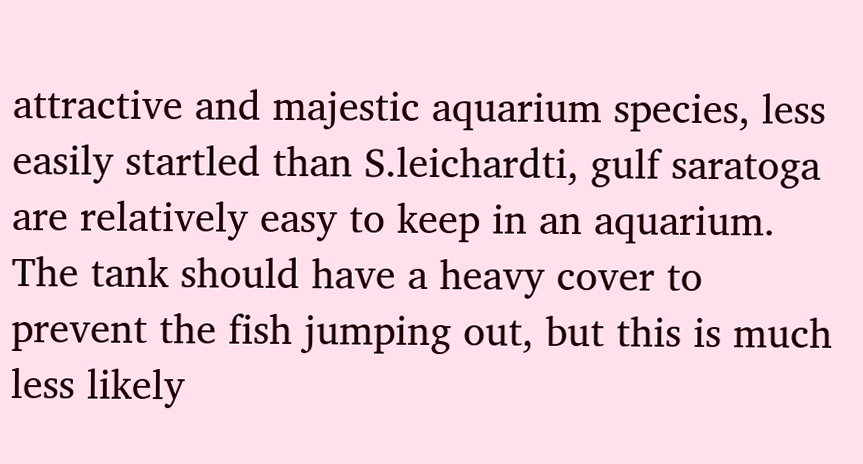attractive and majestic aquarium species, less easily startled than S.leichardti, gulf saratoga are relatively easy to keep in an aquarium.  The tank should have a heavy cover to prevent the fish jumping out, but this is much less likely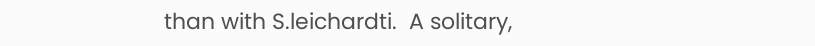than with S.leichardti.  A solitary,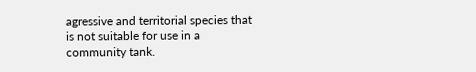agressive and territorial species that is not suitable for use in a community tank.